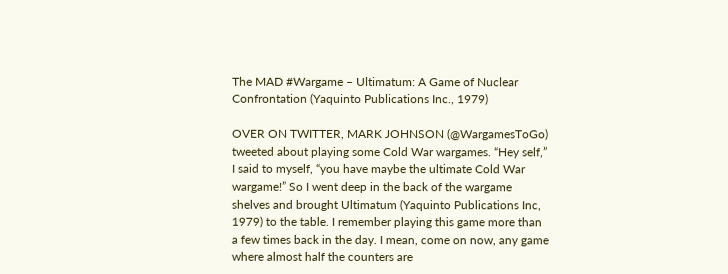The MAD #Wargame – Ultimatum: A Game of Nuclear Confrontation (Yaquinto Publications Inc., 1979)

OVER ON TWITTER, MARK JOHNSON (@WargamesToGo) tweeted about playing some Cold War wargames. “Hey self,” I said to myself, “you have maybe the ultimate Cold War wargame!” So I went deep in the back of the wargame shelves and brought Ultimatum (Yaquinto Publications Inc, 1979) to the table. I remember playing this game more than a few times back in the day. I mean, come on now, any game where almost half the counters are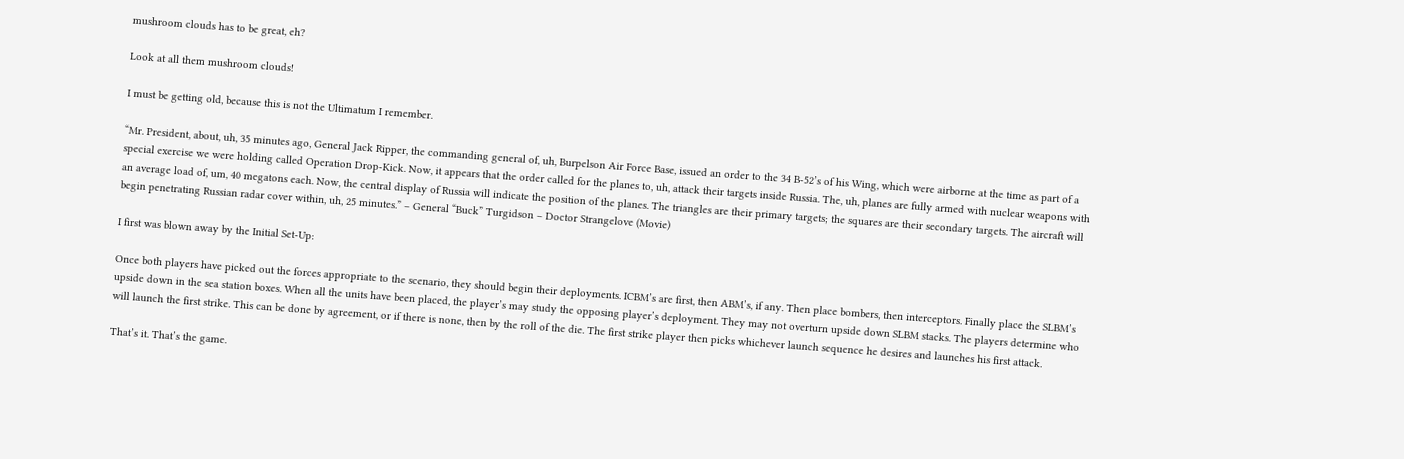mushroom clouds has to be great, eh?

Look at all them mushroom clouds!

I must be getting old, because this is not the Ultimatum I remember.

“Mr. President, about, uh, 35 minutes ago, General Jack Ripper, the commanding general of, uh, Burpelson Air Force Base, issued an order to the 34 B-52’s of his Wing, which were airborne at the time as part of a special exercise we were holding called Operation Drop-Kick. Now, it appears that the order called for the planes to, uh, attack their targets inside Russia. The, uh, planes are fully armed with nuclear weapons with an average load of, um, 40 megatons each. Now, the central display of Russia will indicate the position of the planes. The triangles are their primary targets; the squares are their secondary targets. The aircraft will begin penetrating Russian radar cover within, uh, 25 minutes.” – General “Buck” Turgidson – Doctor Strangelove (Movie)

I first was blown away by the Initial Set-Up:

Once both players have picked out the forces appropriate to the scenario, they should begin their deployments. ICBM’s are first, then ABM’s, if any. Then place bombers, then interceptors. Finally place the SLBM’s upside down in the sea station boxes. When all the units have been placed, the player’s may study the opposing player’s deployment. They may not overturn upside down SLBM stacks. The players determine who will launch the first strike. This can be done by agreement, or if there is none, then by the roll of the die. The first strike player then picks whichever launch sequence he desires and launches his first attack.

That’s it. That’s the game.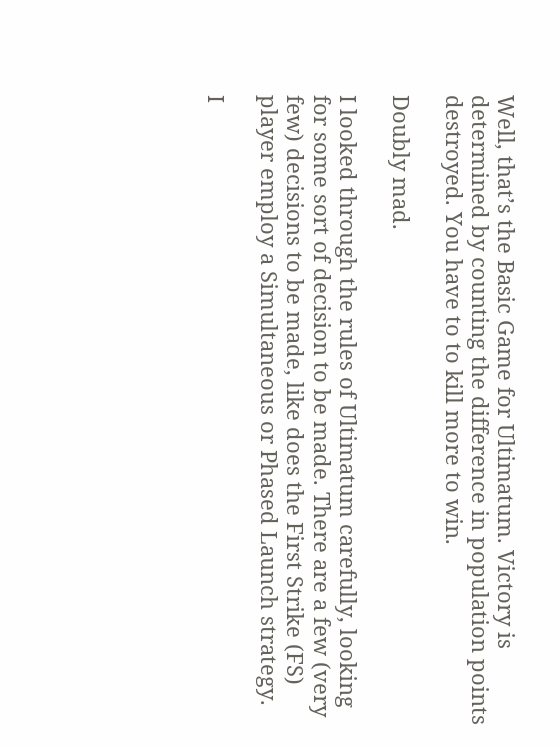Well, that’s the Basic Game for Ultimatum. Victory is determined by counting the difference in population points destroyed. You have to to kill more to win.

Doubly mad.

I looked through the rules of Ultimatum carefully, looking for some sort of decision to be made. There are a few (very few) decisions to be made, like does the First Strike (FS) player employ a Simultaneous or Phased Launch strategy.

I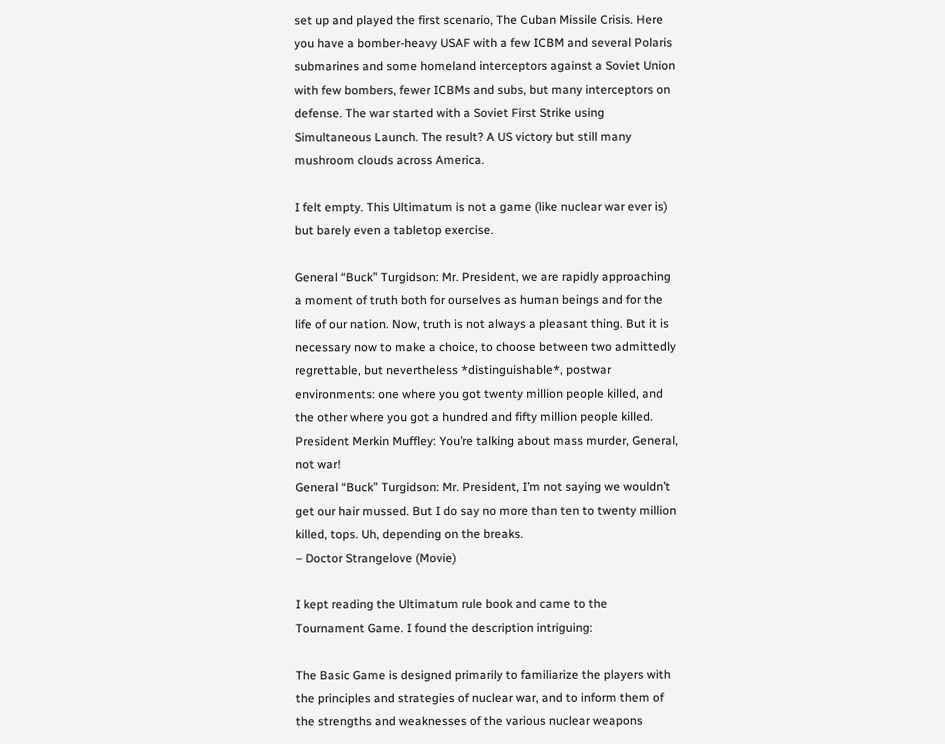set up and played the first scenario, The Cuban Missile Crisis. Here you have a bomber-heavy USAF with a few ICBM and several Polaris submarines and some homeland interceptors against a Soviet Union with few bombers, fewer ICBMs and subs, but many interceptors on defense. The war started with a Soviet First Strike using Simultaneous Launch. The result? A US victory but still many mushroom clouds across America.

I felt empty. This Ultimatum is not a game (like nuclear war ever is) but barely even a tabletop exercise.

General “Buck” Turgidson: Mr. President, we are rapidly approaching a moment of truth both for ourselves as human beings and for the life of our nation. Now, truth is not always a pleasant thing. But it is necessary now to make a choice, to choose between two admittedly regrettable, but nevertheless *distinguishable*, postwar environments: one where you got twenty million people killed, and the other where you got a hundred and fifty million people killed.
President Merkin Muffley: You’re talking about mass murder, General, not war!
General “Buck” Turgidson: Mr. President, I’m not saying we wouldn’t get our hair mussed. But I do say no more than ten to twenty million killed, tops. Uh, depending on the breaks.
– Doctor Strangelove (Movie)

I kept reading the Ultimatum rule book and came to the Tournament Game. I found the description intriguing:

The Basic Game is designed primarily to familiarize the players with the principles and strategies of nuclear war, and to inform them of the strengths and weaknesses of the various nuclear weapons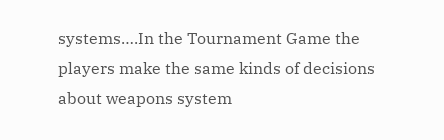systems….In the Tournament Game the players make the same kinds of decisions about weapons system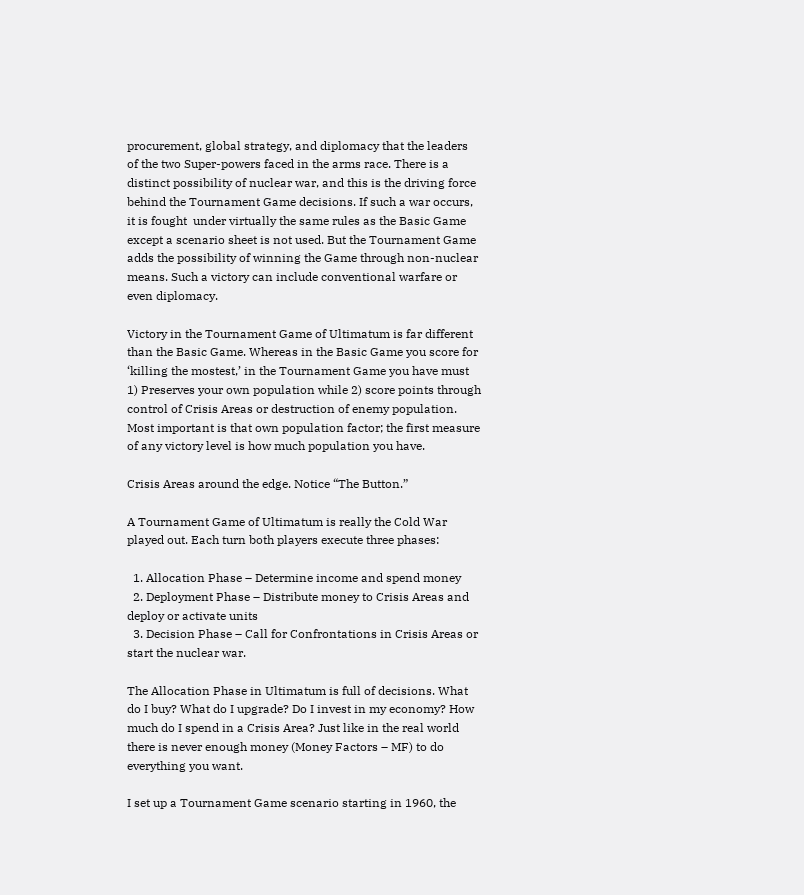procurement, global strategy, and diplomacy that the leaders of the two Super-powers faced in the arms race. There is a distinct possibility of nuclear war, and this is the driving force behind the Tournament Game decisions. If such a war occurs, it is fought  under virtually the same rules as the Basic Game except a scenario sheet is not used. But the Tournament Game adds the possibility of winning the Game through non-nuclear means. Such a victory can include conventional warfare or even diplomacy.

Victory in the Tournament Game of Ultimatum is far different than the Basic Game. Whereas in the Basic Game you score for ‘killing the mostest,’ in the Tournament Game you have must 1) Preserves your own population while 2) score points through control of Crisis Areas or destruction of enemy population. Most important is that own population factor; the first measure of any victory level is how much population you have.

Crisis Areas around the edge. Notice “The Button.”

A Tournament Game of Ultimatum is really the Cold War played out. Each turn both players execute three phases:

  1. Allocation Phase – Determine income and spend money
  2. Deployment Phase – Distribute money to Crisis Areas and deploy or activate units
  3. Decision Phase – Call for Confrontations in Crisis Areas or start the nuclear war.

The Allocation Phase in Ultimatum is full of decisions. What do I buy? What do I upgrade? Do I invest in my economy? How much do I spend in a Crisis Area? Just like in the real world there is never enough money (Money Factors – MF) to do everything you want.

I set up a Tournament Game scenario starting in 1960, the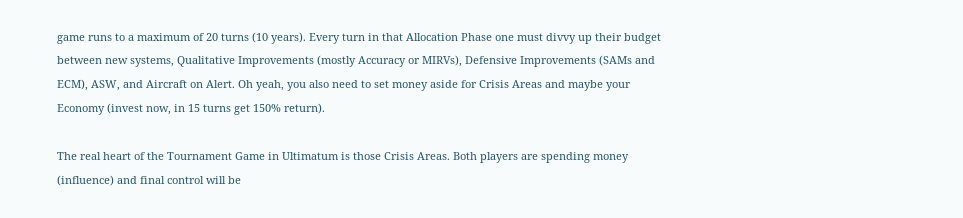game runs to a maximum of 20 turns (10 years). Every turn in that Allocation Phase one must divvy up their budget between new systems, Qualitative Improvements (mostly Accuracy or MIRVs), Defensive Improvements (SAMs and ECM), ASW, and Aircraft on Alert. Oh yeah, you also need to set money aside for Crisis Areas and maybe your Economy (invest now, in 15 turns get 150% return).

The real heart of the Tournament Game in Ultimatum is those Crisis Areas. Both players are spending money (influence) and final control will be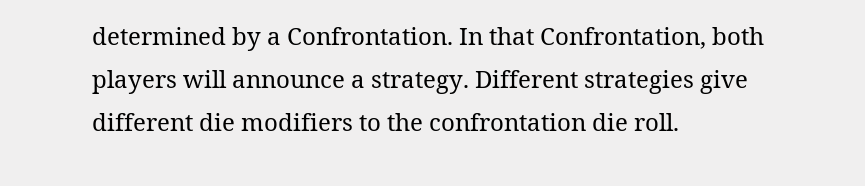determined by a Confrontation. In that Confrontation, both players will announce a strategy. Different strategies give different die modifiers to the confrontation die roll.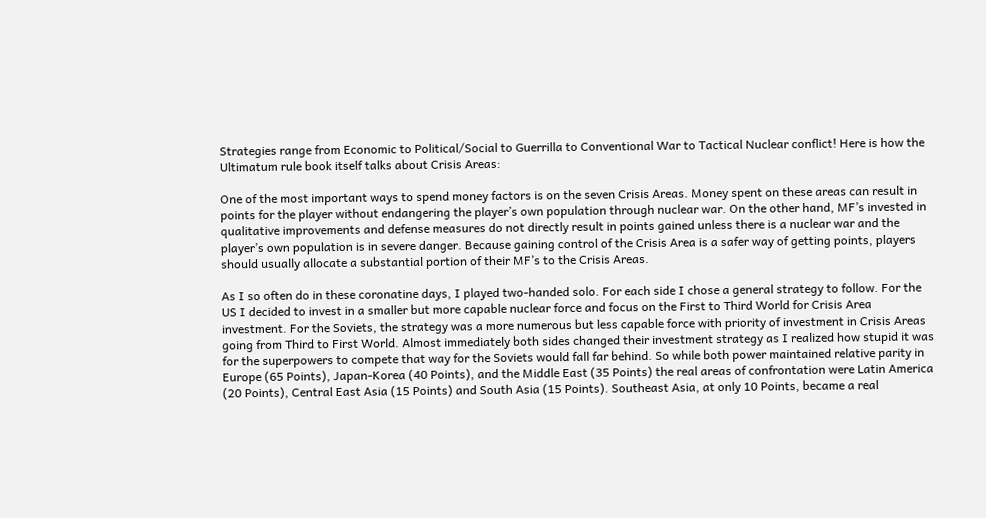Strategies range from Economic to Political/Social to Guerrilla to Conventional War to Tactical Nuclear conflict! Here is how the Ultimatum rule book itself talks about Crisis Areas:

One of the most important ways to spend money factors is on the seven Crisis Areas. Money spent on these areas can result in points for the player without endangering the player’s own population through nuclear war. On the other hand, MF’s invested in qualitative improvements and defense measures do not directly result in points gained unless there is a nuclear war and the player’s own population is in severe danger. Because gaining control of the Crisis Area is a safer way of getting points, players should usually allocate a substantial portion of their MF’s to the Crisis Areas.

As I so often do in these coronatine days, I played two-handed solo. For each side I chose a general strategy to follow. For the US I decided to invest in a smaller but more capable nuclear force and focus on the First to Third World for Crisis Area investment. For the Soviets, the strategy was a more numerous but less capable force with priority of investment in Crisis Areas going from Third to First World. Almost immediately both sides changed their investment strategy as I realized how stupid it was for the superpowers to compete that way for the Soviets would fall far behind. So while both power maintained relative parity in Europe (65 Points), Japan-Korea (40 Points), and the Middle East (35 Points) the real areas of confrontation were Latin America (20 Points), Central East Asia (15 Points) and South Asia (15 Points). Southeast Asia, at only 10 Points, became a real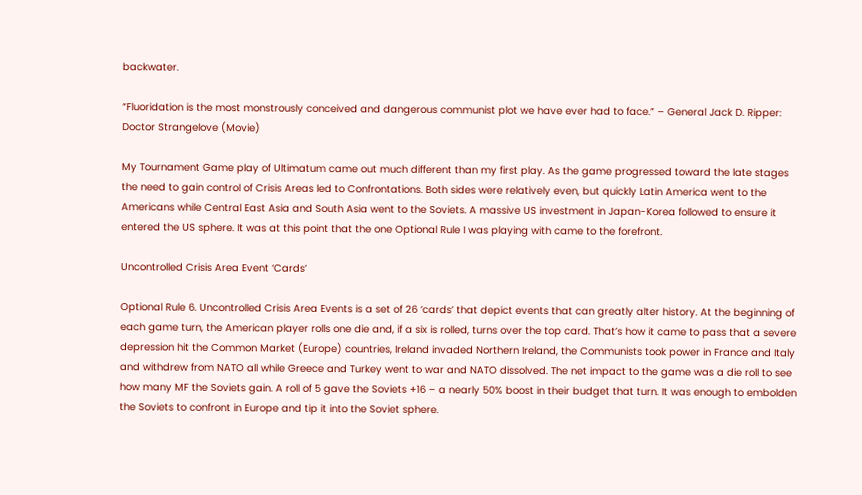backwater.

“Fluoridation is the most monstrously conceived and dangerous communist plot we have ever had to face.” – General Jack D. Ripper: Doctor Strangelove (Movie)

My Tournament Game play of Ultimatum came out much different than my first play. As the game progressed toward the late stages the need to gain control of Crisis Areas led to Confrontations. Both sides were relatively even, but quickly Latin America went to the Americans while Central East Asia and South Asia went to the Soviets. A massive US investment in Japan-Korea followed to ensure it entered the US sphere. It was at this point that the one Optional Rule I was playing with came to the forefront.

Uncontrolled Crisis Area Event ‘Cards’

Optional Rule 6. Uncontrolled Crisis Area Events is a set of 26 ‘cards’ that depict events that can greatly alter history. At the beginning of each game turn, the American player rolls one die and, if a six is rolled, turns over the top card. That’s how it came to pass that a severe depression hit the Common Market (Europe) countries, Ireland invaded Northern Ireland, the Communists took power in France and Italy and withdrew from NATO all while Greece and Turkey went to war and NATO dissolved. The net impact to the game was a die roll to see how many MF the Soviets gain. A roll of 5 gave the Soviets +16 – a nearly 50% boost in their budget that turn. It was enough to embolden the Soviets to confront in Europe and tip it into the Soviet sphere.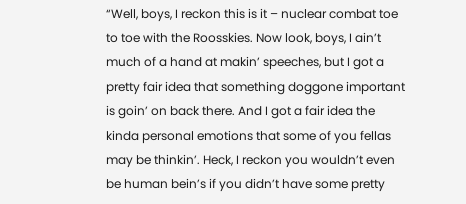“Well, boys, I reckon this is it – nuclear combat toe to toe with the Roosskies. Now look, boys, I ain’t much of a hand at makin’ speeches, but I got a pretty fair idea that something doggone important is goin’ on back there. And I got a fair idea the kinda personal emotions that some of you fellas may be thinkin’. Heck, I reckon you wouldn’t even be human bein’s if you didn’t have some pretty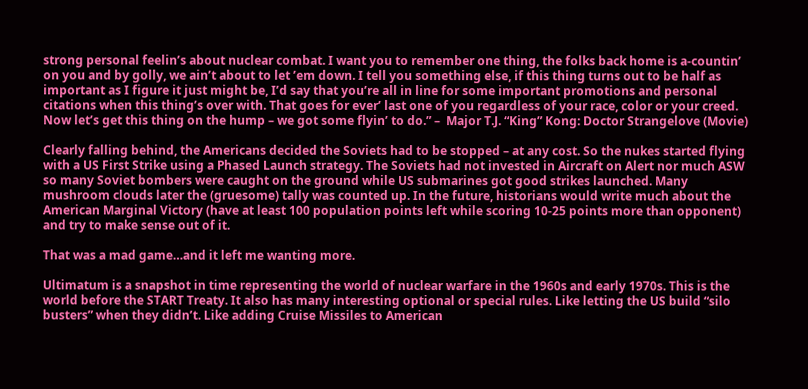strong personal feelin’s about nuclear combat. I want you to remember one thing, the folks back home is a-countin’ on you and by golly, we ain’t about to let ’em down. I tell you something else, if this thing turns out to be half as important as I figure it just might be, I’d say that you’re all in line for some important promotions and personal citations when this thing’s over with. That goes for ever’ last one of you regardless of your race, color or your creed. Now let’s get this thing on the hump – we got some flyin’ to do.” –  Major T.J. “King” Kong: Doctor Strangelove (Movie)

Clearly falling behind, the Americans decided the Soviets had to be stopped – at any cost. So the nukes started flying with a US First Strike using a Phased Launch strategy. The Soviets had not invested in Aircraft on Alert nor much ASW so many Soviet bombers were caught on the ground while US submarines got good strikes launched. Many mushroom clouds later the (gruesome) tally was counted up. In the future, historians would write much about the American Marginal Victory (have at least 100 population points left while scoring 10-25 points more than opponent) and try to make sense out of it.

That was a mad game…and it left me wanting more.

Ultimatum is a snapshot in time representing the world of nuclear warfare in the 1960s and early 1970s. This is the world before the START Treaty. It also has many interesting optional or special rules. Like letting the US build “silo busters” when they didn’t. Like adding Cruise Missiles to American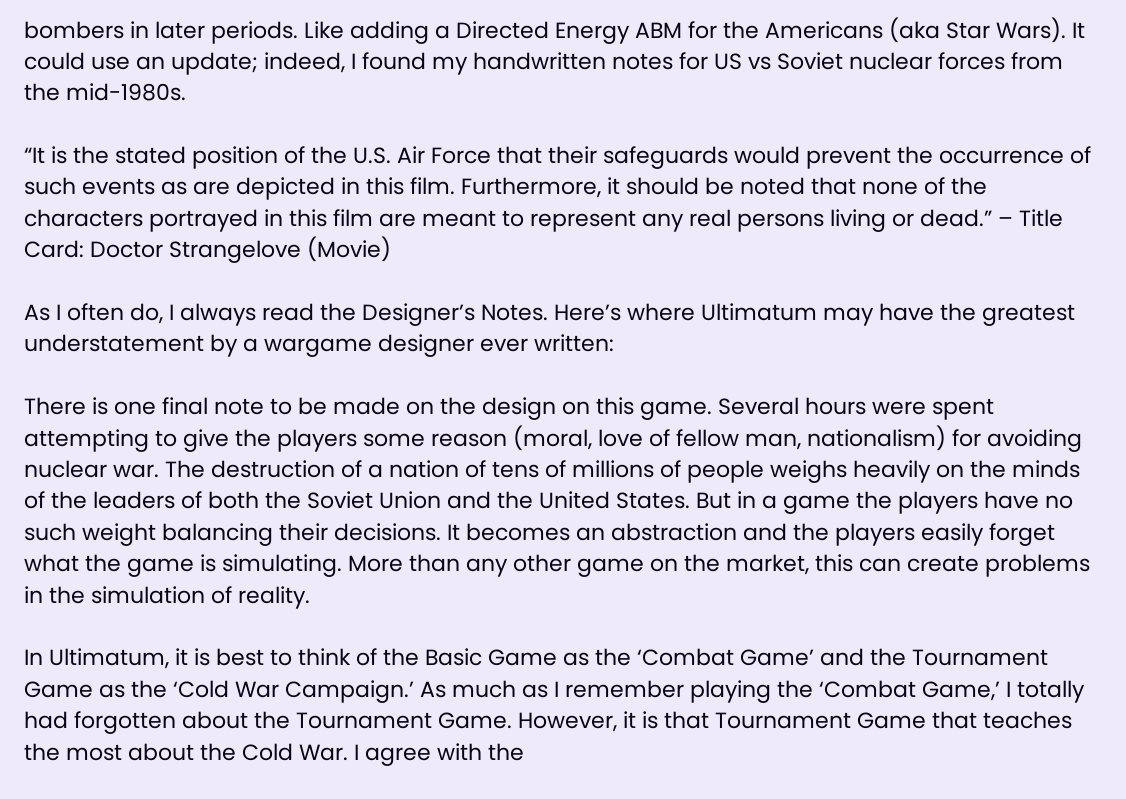bombers in later periods. Like adding a Directed Energy ABM for the Americans (aka Star Wars). It could use an update; indeed, I found my handwritten notes for US vs Soviet nuclear forces from the mid-1980s.

“It is the stated position of the U.S. Air Force that their safeguards would prevent the occurrence of such events as are depicted in this film. Furthermore, it should be noted that none of the characters portrayed in this film are meant to represent any real persons living or dead.” – Title Card: Doctor Strangelove (Movie)

As I often do, I always read the Designer’s Notes. Here’s where Ultimatum may have the greatest understatement by a wargame designer ever written:

There is one final note to be made on the design on this game. Several hours were spent attempting to give the players some reason (moral, love of fellow man, nationalism) for avoiding nuclear war. The destruction of a nation of tens of millions of people weighs heavily on the minds of the leaders of both the Soviet Union and the United States. But in a game the players have no such weight balancing their decisions. It becomes an abstraction and the players easily forget what the game is simulating. More than any other game on the market, this can create problems in the simulation of reality.

In Ultimatum, it is best to think of the Basic Game as the ‘Combat Game’ and the Tournament Game as the ‘Cold War Campaign.’ As much as I remember playing the ‘Combat Game,’ I totally had forgotten about the Tournament Game. However, it is that Tournament Game that teaches the most about the Cold War. I agree with the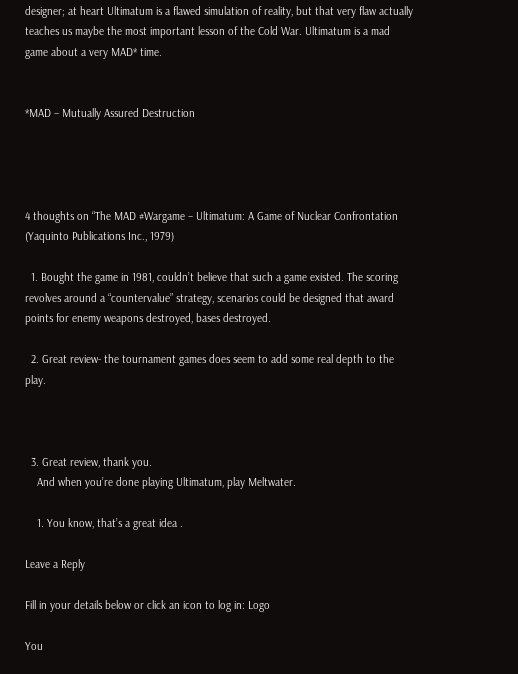designer; at heart Ultimatum is a flawed simulation of reality, but that very flaw actually teaches us maybe the most important lesson of the Cold War. Ultimatum is a mad game about a very MAD* time.


*MAD – Mutually Assured Destruction




4 thoughts on “The MAD #Wargame – Ultimatum: A Game of Nuclear Confrontation (Yaquinto Publications Inc., 1979)

  1. Bought the game in 1981, couldn’t believe that such a game existed. The scoring revolves around a “countervalue” strategy, scenarios could be designed that award points for enemy weapons destroyed, bases destroyed.

  2. Great review- the tournament games does seem to add some real depth to the play.



  3. Great review, thank you.
    And when you’re done playing Ultimatum, play Meltwater.

    1. You know, that’s a great idea .

Leave a Reply

Fill in your details below or click an icon to log in: Logo

You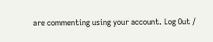are commenting using your account. Log Out /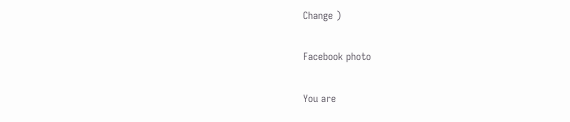Change )

Facebook photo

You are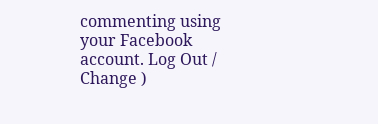commenting using your Facebook account. Log Out /  Change )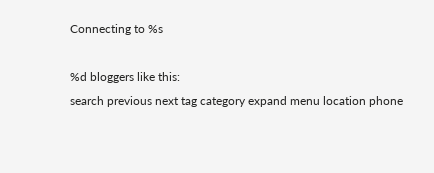Connecting to %s

%d bloggers like this:
search previous next tag category expand menu location phone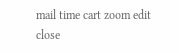mail time cart zoom edit close